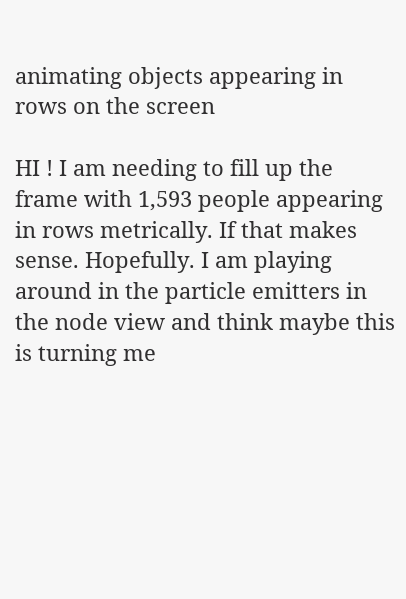animating objects appearing in rows on the screen

HI ! I am needing to fill up the frame with 1,593 people appearing in rows metrically. If that makes sense. Hopefully. I am playing around in the particle emitters in the node view and think maybe this is turning me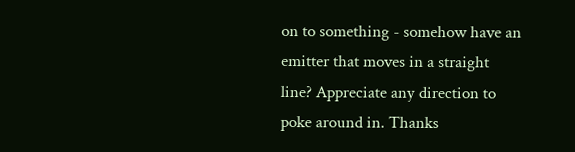on to something - somehow have an emitter that moves in a straight line? Appreciate any direction to poke around in. Thanks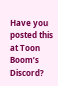Have you posted this at Toon Boom’s Discord?